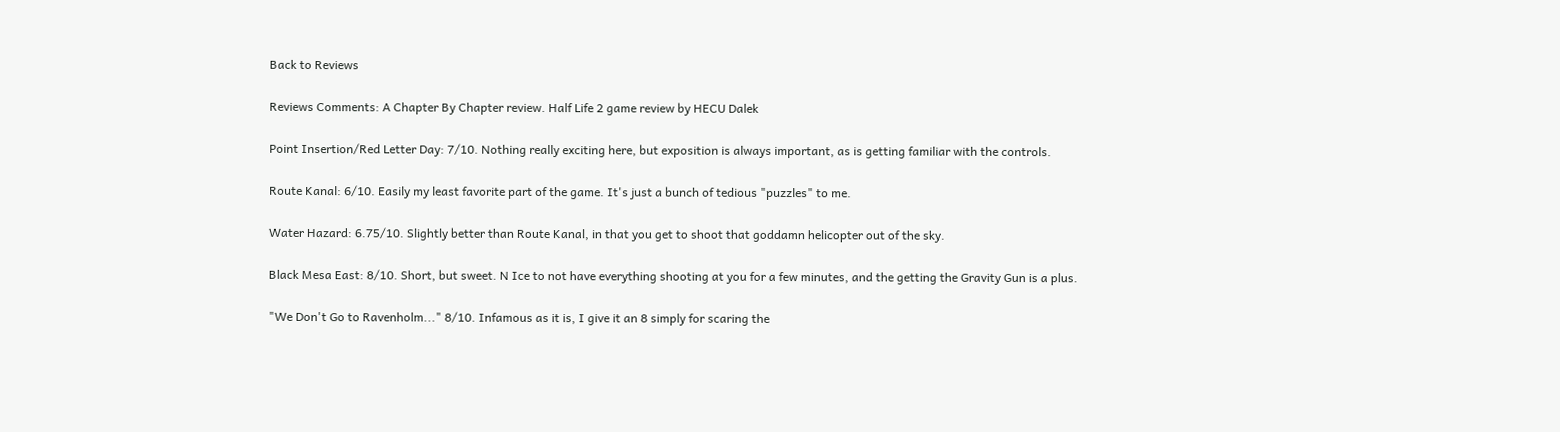Back to Reviews

Reviews Comments: A Chapter By Chapter review. Half Life 2 game review by HECU Dalek

Point Insertion/Red Letter Day: 7/10. Nothing really exciting here, but exposition is always important, as is getting familiar with the controls.

Route Kanal: 6/10. Easily my least favorite part of the game. It's just a bunch of tedious "puzzles" to me.

Water Hazard: 6.75/10. Slightly better than Route Kanal, in that you get to shoot that goddamn helicopter out of the sky.

Black Mesa East: 8/10. Short, but sweet. N Ice to not have everything shooting at you for a few minutes, and the getting the Gravity Gun is a plus.

"We Don't Go to Ravenholm..." 8/10. Infamous as it is, I give it an 8 simply for scaring the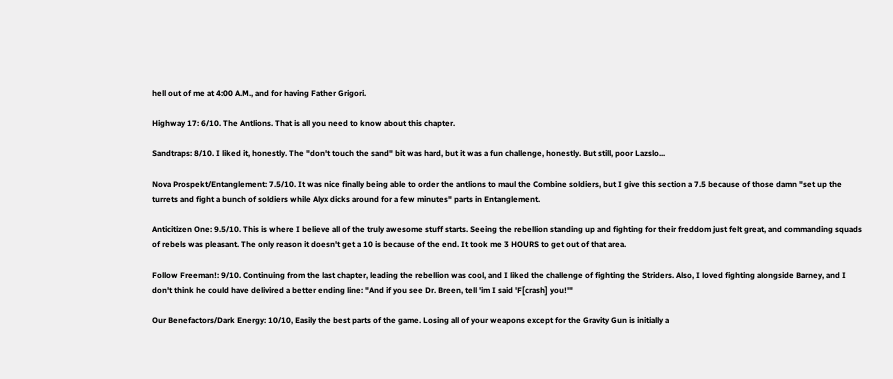hell out of me at 4:00 A.M., and for having Father Grigori.

Highway 17: 6/10. The Antlions. That is all you need to know about this chapter.

Sandtraps: 8/10. I liked it, honestly. The "don't touch the sand" bit was hard, but it was a fun challenge, honestly. But still, poor Lazslo...

Nova Prospekt/Entanglement: 7.5/10. It was nice finally being able to order the antlions to maul the Combine soldiers, but I give this section a 7.5 because of those damn "set up the turrets and fight a bunch of soldiers while Alyx dicks around for a few minutes" parts in Entanglement.

Anticitizen One: 9.5/10. This is where I believe all of the truly awesome stuff starts. Seeing the rebellion standing up and fighting for their freddom just felt great, and commanding squads of rebels was pleasant. The only reason it doesn't get a 10 is because of the end. It took me 3 HOURS to get out of that area.

Follow Freeman!: 9/10. Continuing from the last chapter, leading the rebellion was cool, and I liked the challenge of fighting the Striders. Also, I loved fighting alongside Barney, and I don't think he could have delivired a better ending line: "And if you see Dr. Breen, tell 'im I said 'F[crash] you!'"

Our Benefactors/Dark Energy: 10/10, Easily the best parts of the game. Losing all of your weapons except for the Gravity Gun is initially a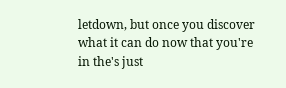letdown, but once you discover what it can do now that you're in the's just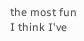the most fun I think I've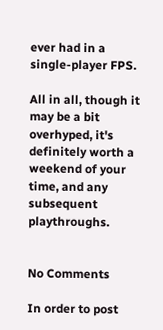ever had in a single-player FPS.

All in all, though it may be a bit overhyped, it's definitely worth a weekend of your time, and any subsequent playthroughs.


No Comments

In order to post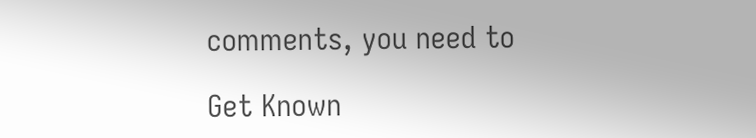comments, you need to

Get Known